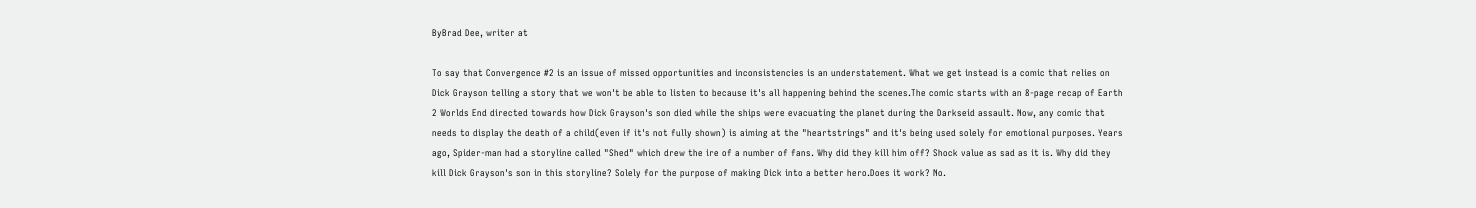ByBrad Dee, writer at

To say that Convergence #2 is an issue of missed opportunities and inconsistencies is an understatement. What we get instead is a comic that relies on Dick Grayson telling a story that we won't be able to listen to because it's all happening behind the scenes.The comic starts with an 8-page recap of Earth 2 Worlds End directed towards how Dick Grayson's son died while the ships were evacuating the planet during the Darkseid assault. Now, any comic that needs to display the death of a child(even if it's not fully shown) is aiming at the "heartstrings" and it's being used solely for emotional purposes. Years ago, Spider-man had a storyline called "Shed" which drew the ire of a number of fans. Why did they kill him off? Shock value as sad as it is. Why did they kill Dick Grayson's son in this storyline? Solely for the purpose of making Dick into a better hero.Does it work? No.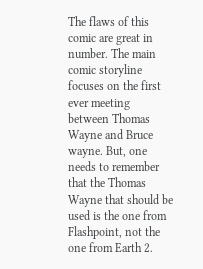The flaws of this comic are great in number. The main comic storyline focuses on the first ever meeting between Thomas Wayne and Bruce wayne. But, one needs to remember that the Thomas Wayne that should be used is the one from Flashpoint, not the one from Earth 2.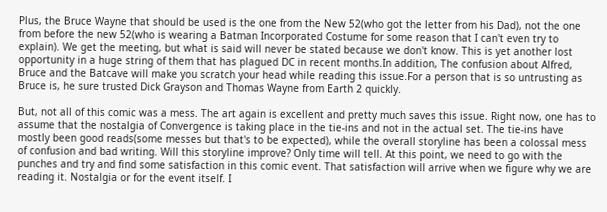Plus, the Bruce Wayne that should be used is the one from the New 52(who got the letter from his Dad), not the one from before the new 52(who is wearing a Batman Incorporated Costume for some reason that I can't even try to explain). We get the meeting, but what is said will never be stated because we don't know. This is yet another lost opportunity in a huge string of them that has plagued DC in recent months.In addition, The confusion about Alfred, Bruce and the Batcave will make you scratch your head while reading this issue.For a person that is so untrusting as Bruce is, he sure trusted Dick Grayson and Thomas Wayne from Earth 2 quickly.

But, not all of this comic was a mess. The art again is excellent and pretty much saves this issue. Right now, one has to assume that the nostalgia of Convergence is taking place in the tie-ins and not in the actual set. The tie-ins have mostly been good reads(some messes but that's to be expected), while the overall storyline has been a colossal mess of confusion and bad writing. Will this storyline improve? Only time will tell. At this point, we need to go with the punches and try and find some satisfaction in this comic event. That satisfaction will arrive when we figure why we are reading it. Nostalgia or for the event itself. I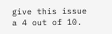give this issue a 4 out of 10.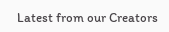Latest from our Creators